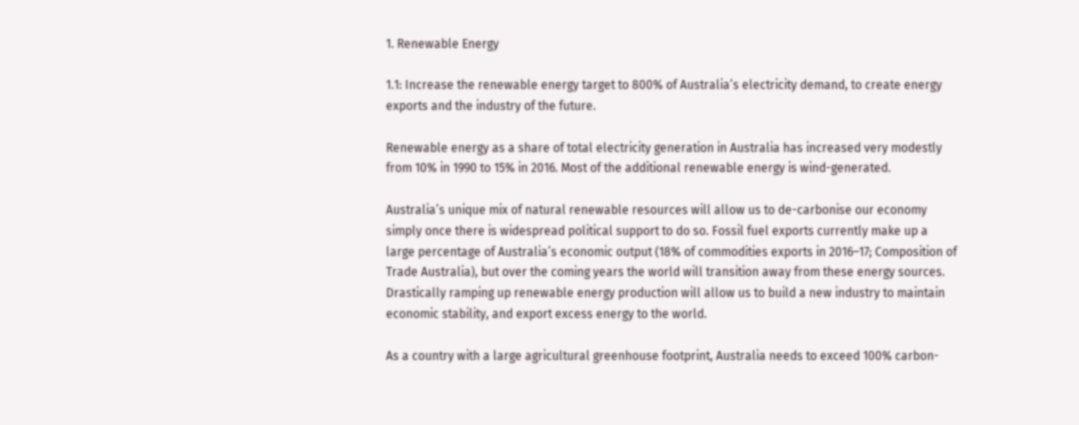1. Renewable Energy

1.1: Increase the renewable energy target to 800% of Australia’s electricity demand, to create energy exports and the industry of the future.

Renewable energy as a share of total electricity generation in Australia has increased very modestly from 10% in 1990 to 15% in 2016. Most of the additional renewable energy is wind-generated.

Australia’s unique mix of natural renewable resources will allow us to de-carbonise our economy simply once there is widespread political support to do so. Fossil fuel exports currently make up a large percentage of Australia’s economic output (18% of commodities exports in 2016–17; Composition of Trade Australia), but over the coming years the world will transition away from these energy sources. Drastically ramping up renewable energy production will allow us to build a new industry to maintain economic stability, and export excess energy to the world.

As a country with a large agricultural greenhouse footprint, Australia needs to exceed 100% carbon-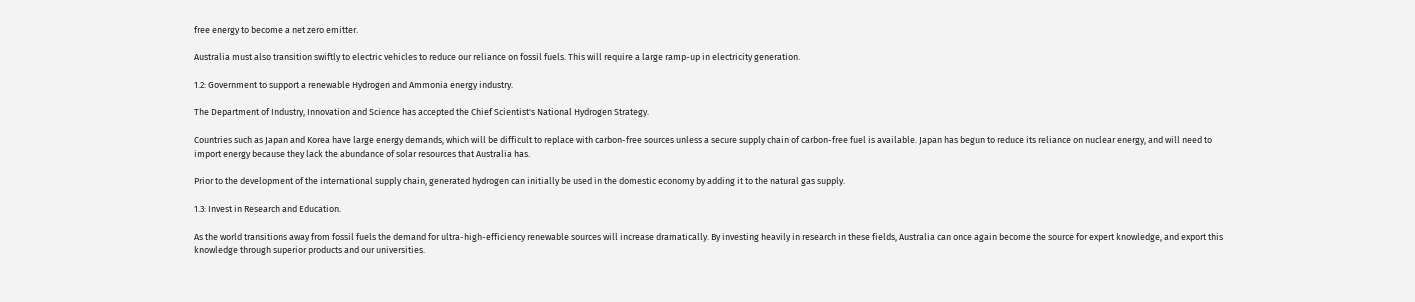free energy to become a net zero emitter.

Australia must also transition swiftly to electric vehicles to reduce our reliance on fossil fuels. This will require a large ramp-up in electricity generation.

1.2: Government to support a renewable Hydrogen and Ammonia energy industry.

The Department of Industry, Innovation and Science has accepted the Chief Scientist's National Hydrogen Strategy.

Countries such as Japan and Korea have large energy demands, which will be difficult to replace with carbon-free sources unless a secure supply chain of carbon-free fuel is available. Japan has begun to reduce its reliance on nuclear energy, and will need to import energy because they lack the abundance of solar resources that Australia has.

Prior to the development of the international supply chain, generated hydrogen can initially be used in the domestic economy by adding it to the natural gas supply.

1.3: Invest in Research and Education.

As the world transitions away from fossil fuels the demand for ultra-high-efficiency renewable sources will increase dramatically. By investing heavily in research in these fields, Australia can once again become the source for expert knowledge, and export this knowledge through superior products and our universities.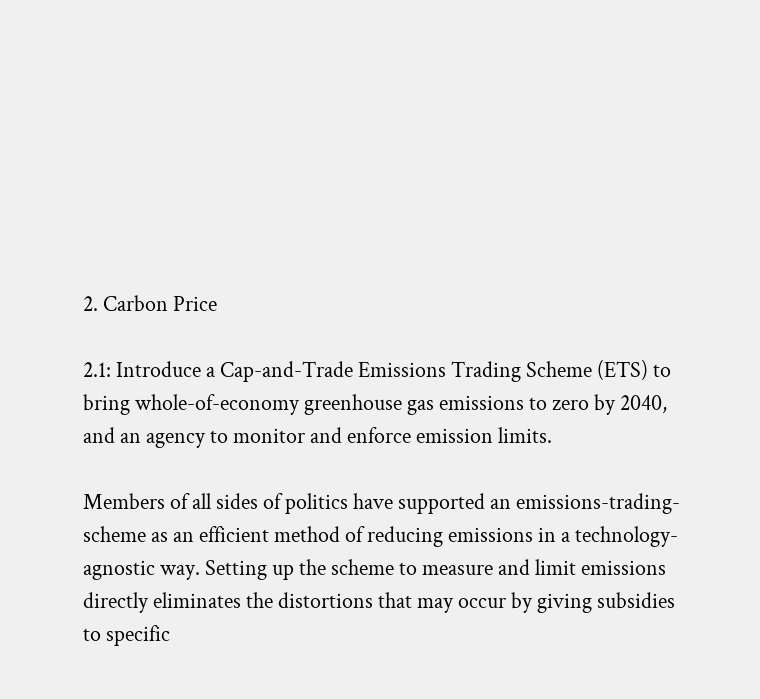2. Carbon Price

2.1: Introduce a Cap-and-Trade Emissions Trading Scheme (ETS) to bring whole-of-economy greenhouse gas emissions to zero by 2040, and an agency to monitor and enforce emission limits.

Members of all sides of politics have supported an emissions-trading-scheme as an efficient method of reducing emissions in a technology-agnostic way. Setting up the scheme to measure and limit emissions directly eliminates the distortions that may occur by giving subsidies to specific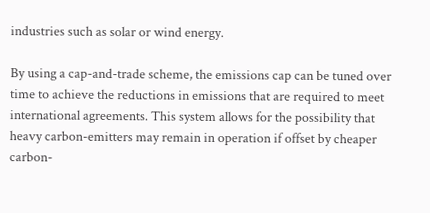industries such as solar or wind energy.

By using a cap-and-trade scheme, the emissions cap can be tuned over time to achieve the reductions in emissions that are required to meet international agreements. This system allows for the possibility that heavy carbon-emitters may remain in operation if offset by cheaper carbon-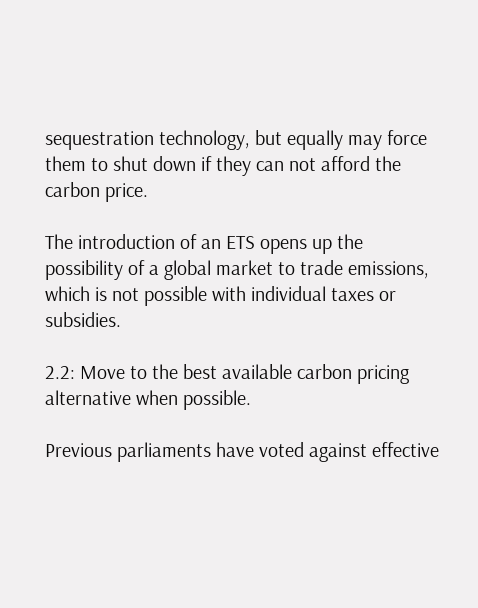sequestration technology, but equally may force them to shut down if they can not afford the carbon price.

The introduction of an ETS opens up the possibility of a global market to trade emissions, which is not possible with individual taxes or subsidies.

2.2: Move to the best available carbon pricing alternative when possible.

Previous parliaments have voted against effective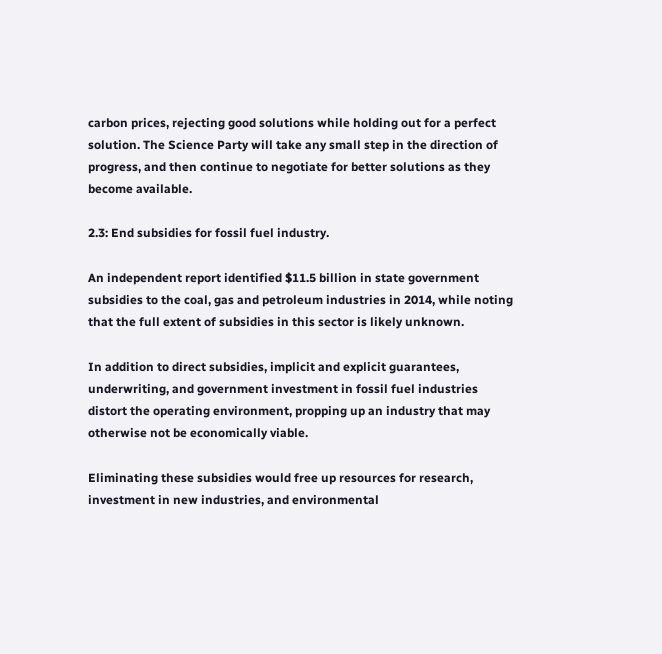carbon prices, rejecting good solutions while holding out for a perfect solution. The Science Party will take any small step in the direction of progress, and then continue to negotiate for better solutions as they become available.

2.3: End subsidies for fossil fuel industry.

An independent report identified $11.5 billion in state government subsidies to the coal, gas and petroleum industries in 2014, while noting that the full extent of subsidies in this sector is likely unknown.

In addition to direct subsidies, implicit and explicit guarantees, underwriting, and government investment in fossil fuel industries distort the operating environment, propping up an industry that may otherwise not be economically viable.

Eliminating these subsidies would free up resources for research, investment in new industries, and environmental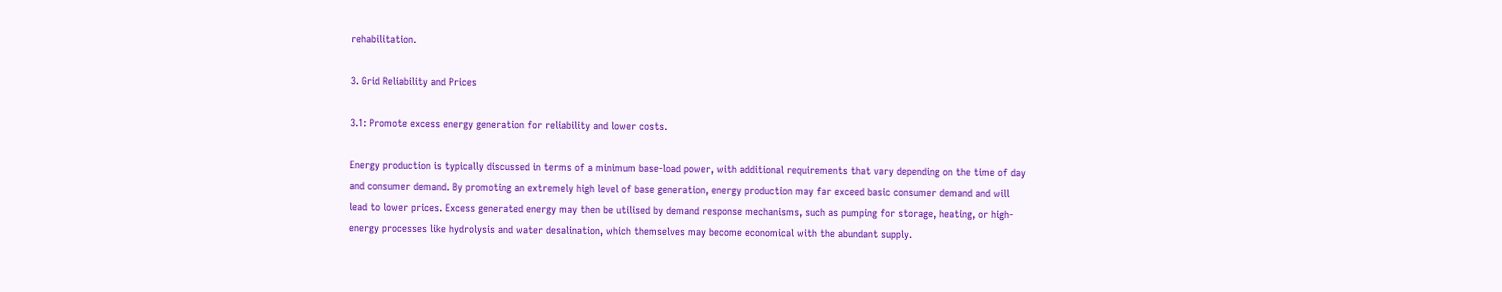rehabilitation.

3. Grid Reliability and Prices

3.1: Promote excess energy generation for reliability and lower costs.

Energy production is typically discussed in terms of a minimum base-load power, with additional requirements that vary depending on the time of day and consumer demand. By promoting an extremely high level of base generation, energy production may far exceed basic consumer demand and will lead to lower prices. Excess generated energy may then be utilised by demand response mechanisms, such as pumping for storage, heating, or high-energy processes like hydrolysis and water desalination, which themselves may become economical with the abundant supply.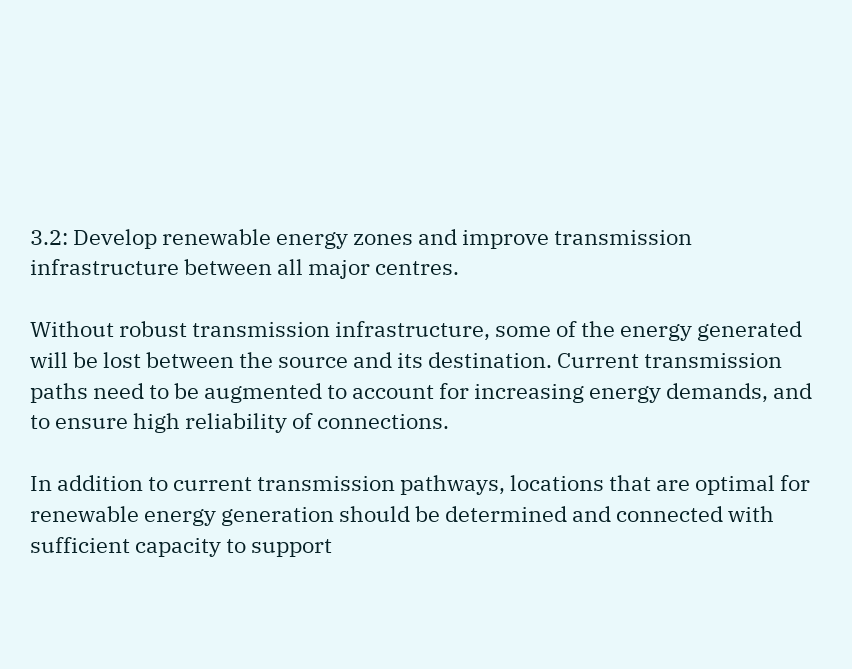3.2: Develop renewable energy zones and improve transmission infrastructure between all major centres.

Without robust transmission infrastructure, some of the energy generated will be lost between the source and its destination. Current transmission paths need to be augmented to account for increasing energy demands, and to ensure high reliability of connections.

In addition to current transmission pathways, locations that are optimal for renewable energy generation should be determined and connected with sufficient capacity to support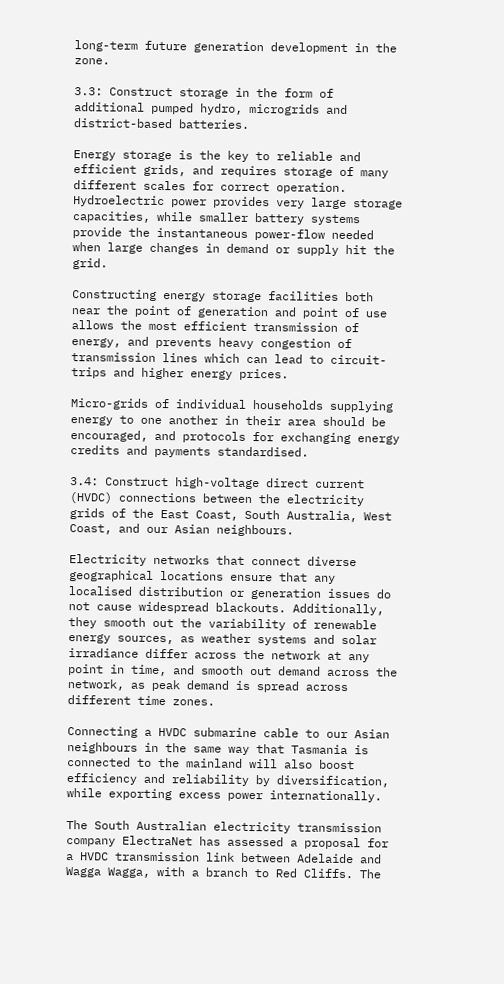long-term future generation development in the zone.

3.3: Construct storage in the form of additional pumped hydro, microgrids and district-based batteries.

Energy storage is the key to reliable and efficient grids, and requires storage of many different scales for correct operation. Hydroelectric power provides very large storage capacities, while smaller battery systems provide the instantaneous power-flow needed when large changes in demand or supply hit the grid.

Constructing energy storage facilities both near the point of generation and point of use allows the most efficient transmission of energy, and prevents heavy congestion of transmission lines which can lead to circuit-trips and higher energy prices.

Micro-grids of individual households supplying energy to one another in their area should be encouraged, and protocols for exchanging energy credits and payments standardised.

3.4: Construct high-voltage direct current (HVDC) connections between the electricity grids of the East Coast, South Australia, West Coast, and our Asian neighbours.

Electricity networks that connect diverse geographical locations ensure that any localised distribution or generation issues do not cause widespread blackouts. Additionally, they smooth out the variability of renewable energy sources, as weather systems and solar irradiance differ across the network at any point in time, and smooth out demand across the network, as peak demand is spread across different time zones.

Connecting a HVDC submarine cable to our Asian neighbours in the same way that Tasmania is connected to the mainland will also boost efficiency and reliability by diversification, while exporting excess power internationally.

The South Australian electricity transmission company ElectraNet has assessed a proposal for a HVDC transmission link between Adelaide and Wagga Wagga, with a branch to Red Cliffs. The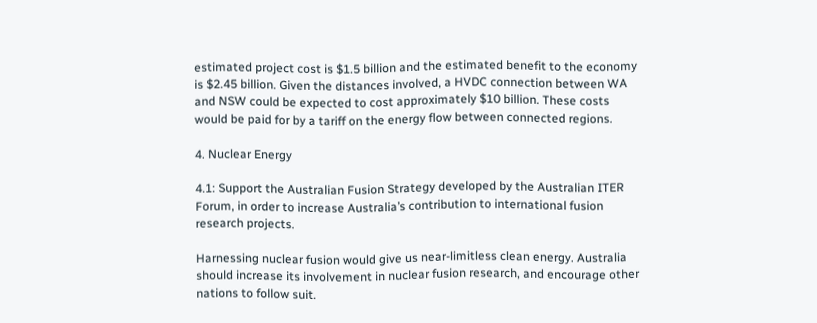estimated project cost is $1.5 billion and the estimated benefit to the economy is $2.45 billion. Given the distances involved, a HVDC connection between WA and NSW could be expected to cost approximately $10 billion. These costs would be paid for by a tariff on the energy flow between connected regions.

4. Nuclear Energy

4.1: Support the Australian Fusion Strategy developed by the Australian ITER Forum, in order to increase Australia’s contribution to international fusion research projects.

Harnessing nuclear fusion would give us near-limitless clean energy. Australia should increase its involvement in nuclear fusion research, and encourage other nations to follow suit.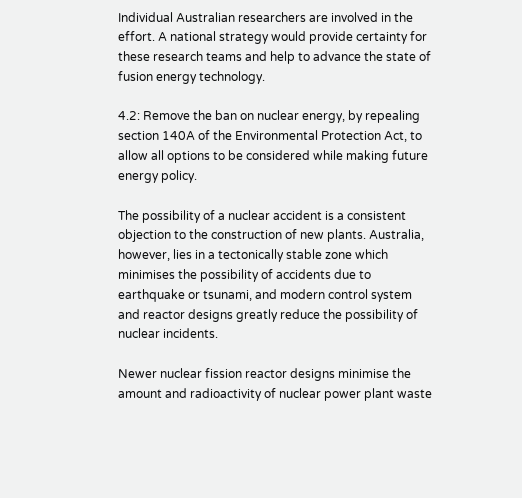Individual Australian researchers are involved in the effort. A national strategy would provide certainty for these research teams and help to advance the state of fusion energy technology.

4.2: Remove the ban on nuclear energy, by repealing section 140A of the Environmental Protection Act, to allow all options to be considered while making future energy policy.

The possibility of a nuclear accident is a consistent objection to the construction of new plants. Australia, however, lies in a tectonically stable zone which minimises the possibility of accidents due to earthquake or tsunami, and modern control system and reactor designs greatly reduce the possibility of nuclear incidents.

Newer nuclear fission reactor designs minimise the amount and radioactivity of nuclear power plant waste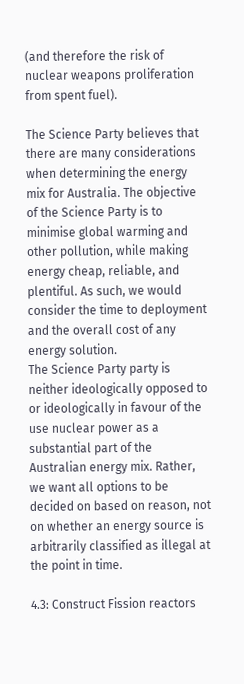(and therefore the risk of nuclear weapons proliferation from spent fuel).

The Science Party believes that there are many considerations when determining the energy mix for Australia. The objective of the Science Party is to minimise global warming and other pollution, while making energy cheap, reliable, and plentiful. As such, we would consider the time to deployment and the overall cost of any energy solution.
The Science Party party is neither ideologically opposed to or ideologically in favour of the use nuclear power as a substantial part of the Australian energy mix. Rather, we want all options to be decided on based on reason, not on whether an energy source is arbitrarily classified as illegal at the point in time.

4.3: Construct Fission reactors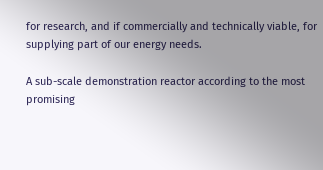for research, and if commercially and technically viable, for supplying part of our energy needs.

A sub-scale demonstration reactor according to the most promising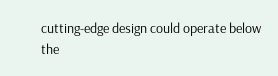cutting-edge design could operate below the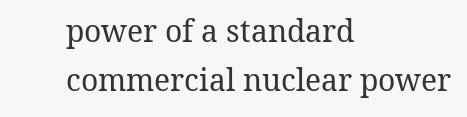power of a standard commercial nuclear power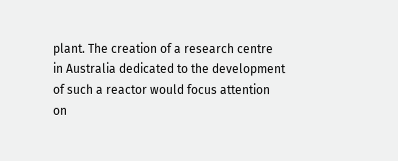plant. The creation of a research centre in Australia dedicated to the development of such a reactor would focus attention on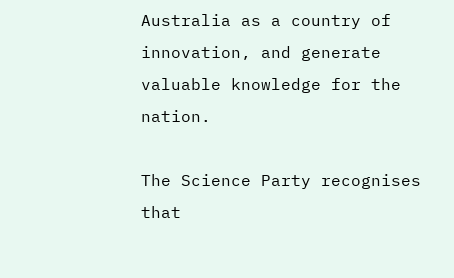Australia as a country of innovation, and generate valuable knowledge for the nation.

The Science Party recognises that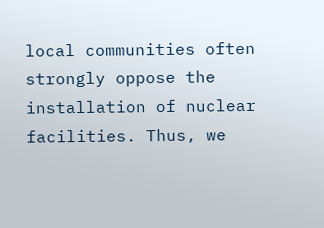local communities often strongly oppose the installation of nuclear facilities. Thus, we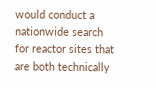would conduct a nationwide search for reactor sites that are both technically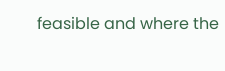feasible and where the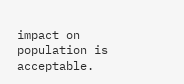impact on population is acceptable.